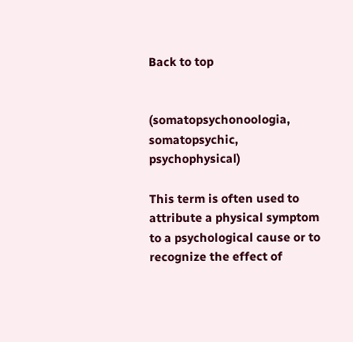Back to top


(somatopsychonoologia, somatopsychic, psychophysical)

This term is often used to attribute a physical symptom to a psychological cause or to recognize the effect of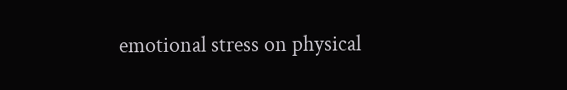emotional stress on physical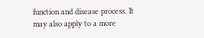function and disease process. It may also apply to a more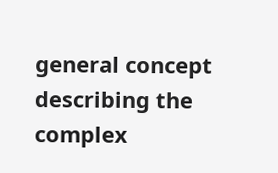general concept describing the complex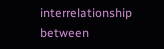interrelationship between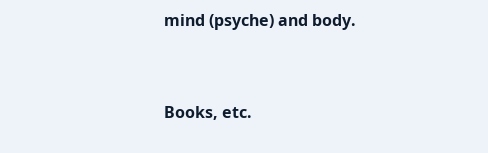mind (psyche) and body.


Books, etc.